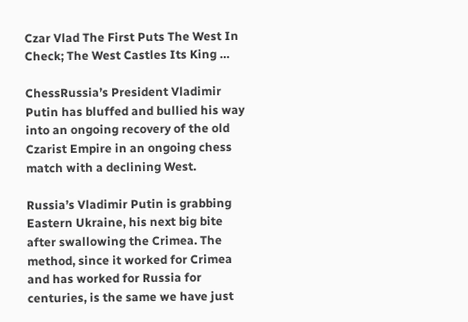Czar Vlad The First Puts The West In Check; The West Castles Its King …

ChessRussia’s President Vladimir Putin has bluffed and bullied his way into an ongoing recovery of the old Czarist Empire in an ongoing chess match with a declining West.

Russia’s Vladimir Putin is grabbing Eastern Ukraine, his next big bite after swallowing the Crimea. The method, since it worked for Crimea and has worked for Russia for centuries, is the same we have just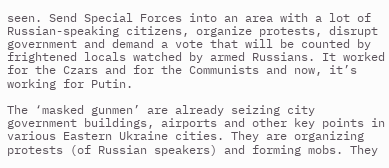seen. Send Special Forces into an area with a lot of Russian-speaking citizens, organize protests, disrupt government and demand a vote that will be counted by frightened locals watched by armed Russians. It worked for the Czars and for the Communists and now, it’s working for Putin.

The ‘masked gunmen’ are already seizing city government buildings, airports and other key points in various Eastern Ukraine cities. They are organizing protests (of Russian speakers) and forming mobs. They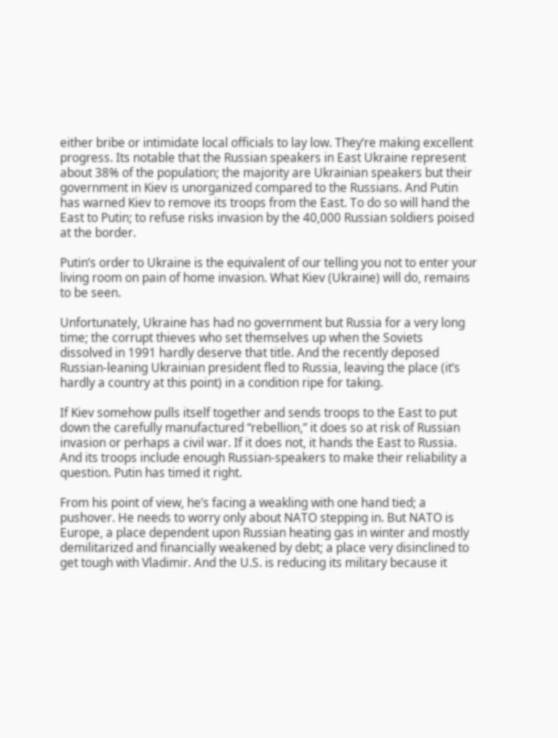either bribe or intimidate local officials to lay low. They’re making excellent progress. Its notable that the Russian speakers in East Ukraine represent about 38% of the population; the majority are Ukrainian speakers but their government in Kiev is unorganized compared to the Russians. And Putin has warned Kiev to remove its troops from the East. To do so will hand the East to Putin; to refuse risks invasion by the 40,000 Russian soldiers poised at the border.

Putin’s order to Ukraine is the equivalent of our telling you not to enter your living room on pain of home invasion. What Kiev (Ukraine) will do, remains to be seen.

Unfortunately, Ukraine has had no government but Russia for a very long time; the corrupt thieves who set themselves up when the Soviets dissolved in 1991 hardly deserve that title. And the recently deposed Russian-leaning Ukrainian president fled to Russia, leaving the place (it’s hardly a country at this point) in a condition ripe for taking.

If Kiev somehow pulls itself together and sends troops to the East to put down the carefully manufactured “rebellion,” it does so at risk of Russian invasion or perhaps a civil war. If it does not, it hands the East to Russia. And its troops include enough Russian-speakers to make their reliability a question. Putin has timed it right.

From his point of view, he’s facing a weakling with one hand tied; a pushover. He needs to worry only about NATO stepping in. But NATO is Europe, a place dependent upon Russian heating gas in winter and mostly demilitarized and financially weakened by debt; a place very disinclined to get tough with Vladimir. And the U.S. is reducing its military because it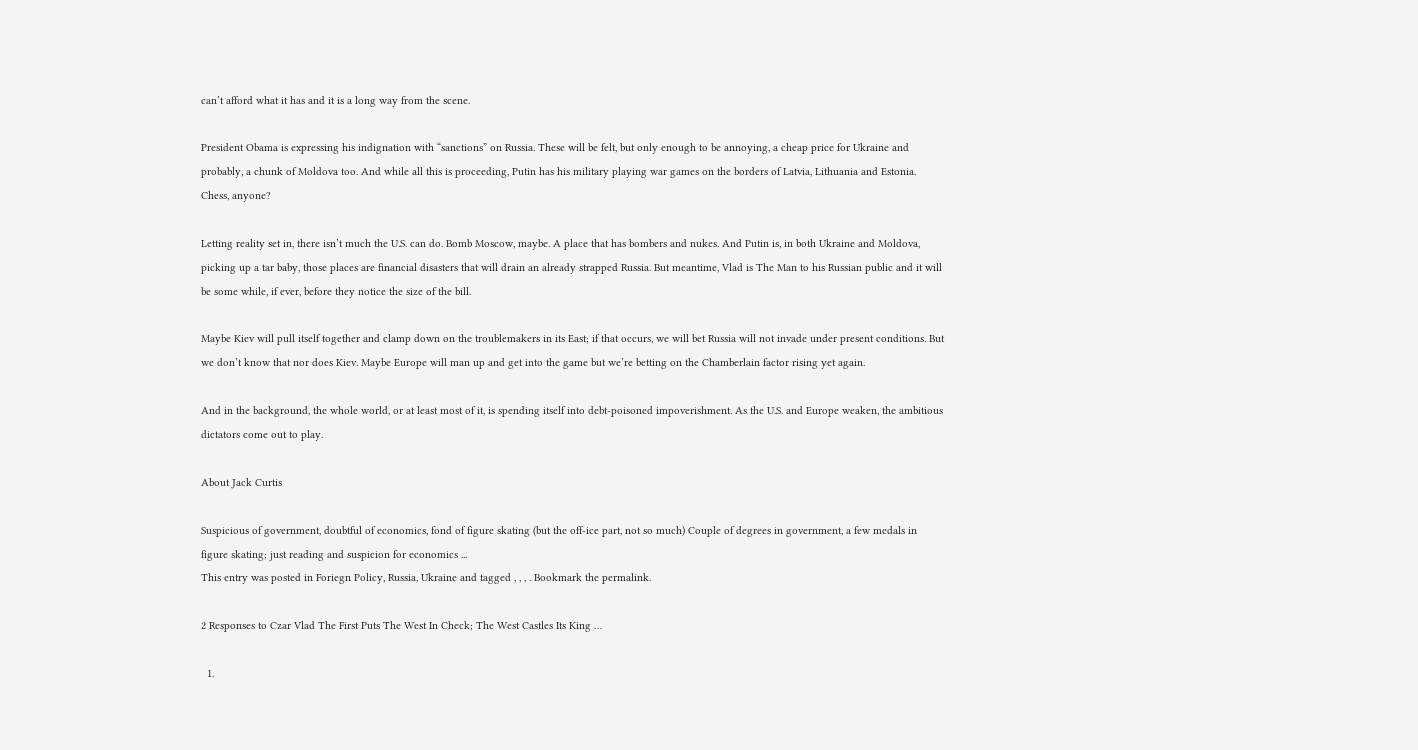can’t afford what it has and it is a long way from the scene.

President Obama is expressing his indignation with “sanctions” on Russia. These will be felt, but only enough to be annoying, a cheap price for Ukraine and probably, a chunk of Moldova too. And while all this is proceeding, Putin has his military playing war games on the borders of Latvia, Lithuania and Estonia.  Chess, anyone?

Letting reality set in, there isn’t much the U.S. can do. Bomb Moscow, maybe. A place that has bombers and nukes. And Putin is, in both Ukraine and Moldova, picking up a tar baby, those places are financial disasters that will drain an already strapped Russia. But meantime, Vlad is The Man to his Russian public and it will be some while, if ever, before they notice the size of the bill.

Maybe Kiev will pull itself together and clamp down on the troublemakers in its East; if that occurs, we will bet Russia will not invade under present conditions. But we don’t know that nor does Kiev. Maybe Europe will man up and get into the game but we’re betting on the Chamberlain factor rising yet again.

And in the background, the whole world, or at least most of it, is spending itself into debt-poisoned impoverishment. As the U.S. and Europe weaken, the ambitious dictators come out to play.

About Jack Curtis

Suspicious of government, doubtful of economics, fond of figure skating (but the off-ice part, not so much) Couple of degrees in government, a few medals in figure skating; just reading and suspicion for economics ...
This entry was posted in Foriegn Policy, Russia, Ukraine and tagged , , , . Bookmark the permalink.

2 Responses to Czar Vlad The First Puts The West In Check; The West Castles Its King …

  1.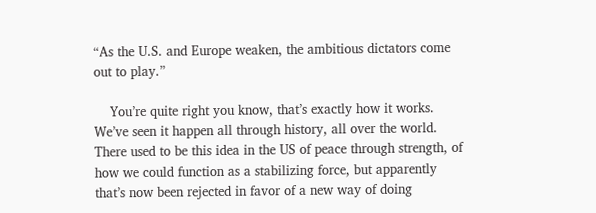“As the U.S. and Europe weaken, the ambitious dictators come out to play.”

    You’re quite right you know, that’s exactly how it works. We’ve seen it happen all through history, all over the world. There used to be this idea in the US of peace through strength, of how we could function as a stabilizing force, but apparently that’s now been rejected in favor of a new way of doing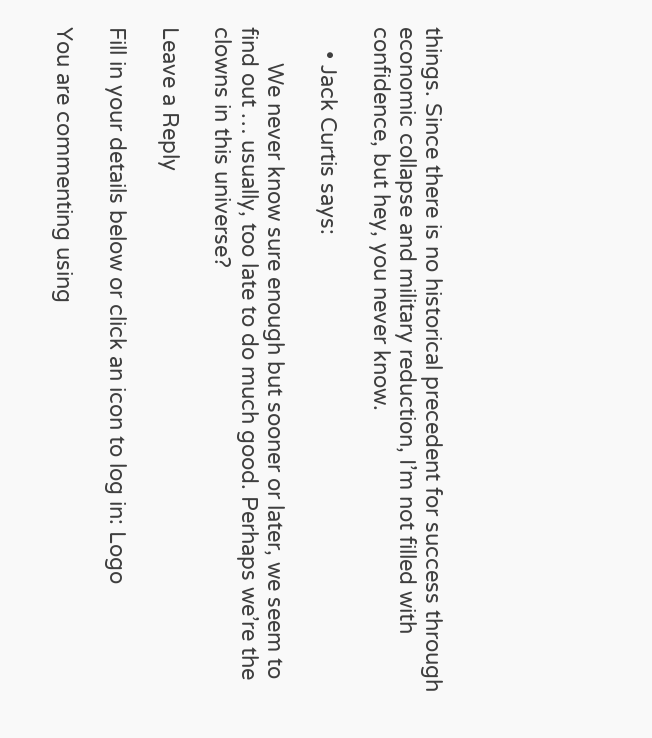things. Since there is no historical precedent for success through economic collapse and military reduction, I’m not filled with confidence, but hey, you never know.

    • Jack Curtis says:

      We never know sure enough but sooner or later, we seem to find out … usually, too late to do much good. Perhaps we’re the clowns in this universe?

Leave a Reply

Fill in your details below or click an icon to log in: Logo

You are commenting using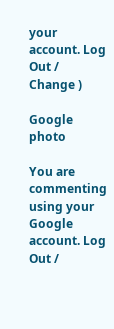your account. Log Out /  Change )

Google photo

You are commenting using your Google account. Log Out /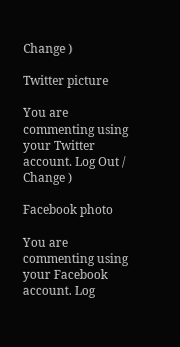Change )

Twitter picture

You are commenting using your Twitter account. Log Out /  Change )

Facebook photo

You are commenting using your Facebook account. Log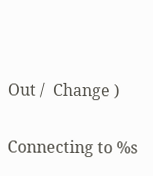Out /  Change )

Connecting to %s